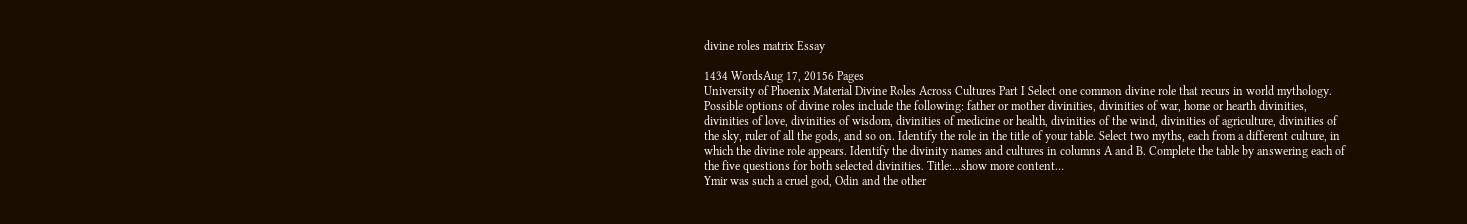divine roles matrix Essay

1434 WordsAug 17, 20156 Pages
University of Phoenix Material Divine Roles Across Cultures Part I Select one common divine role that recurs in world mythology. Possible options of divine roles include the following: father or mother divinities, divinities of war, home or hearth divinities, divinities of love, divinities of wisdom, divinities of medicine or health, divinities of the wind, divinities of agriculture, divinities of the sky, ruler of all the gods, and so on. Identify the role in the title of your table. Select two myths, each from a different culture, in which the divine role appears. Identify the divinity names and cultures in columns A and B. Complete the table by answering each of the five questions for both selected divinities. Title:…show more content…
Ymir was such a cruel god, Odin and the other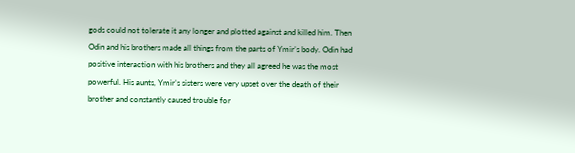gods could not tolerate it any longer and plotted against and killed him. Then Odin and his brothers made all things from the parts of Ymir’s body. Odin had positive interaction with his brothers and they all agreed he was the most powerful. His aunts, Ymir’s sisters were very upset over the death of their brother and constantly caused trouble for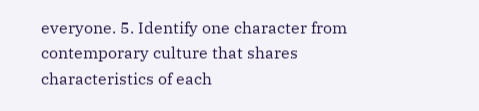everyone. 5. Identify one character from contemporary culture that shares characteristics of each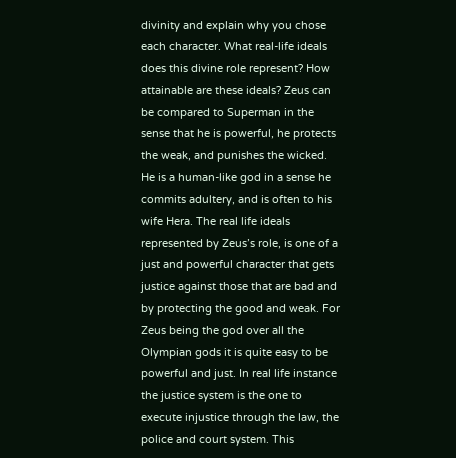divinity and explain why you chose each character. What real-life ideals does this divine role represent? How attainable are these ideals? Zeus can be compared to Superman in the sense that he is powerful, he protects the weak, and punishes the wicked. He is a human-like god in a sense he commits adultery, and is often to his wife Hera. The real life ideals represented by Zeus’s role, is one of a just and powerful character that gets justice against those that are bad and by protecting the good and weak. For Zeus being the god over all the Olympian gods it is quite easy to be powerful and just. In real life instance the justice system is the one to execute injustice through the law, the police and court system. This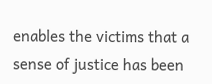enables the victims that a sense of justice has been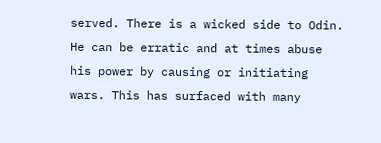served. There is a wicked side to Odin. He can be erratic and at times abuse his power by causing or initiating wars. This has surfaced with many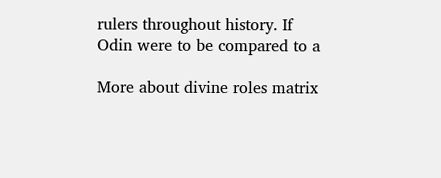rulers throughout history. If Odin were to be compared to a

More about divine roles matrix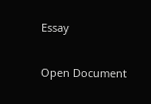Essay

Open Document